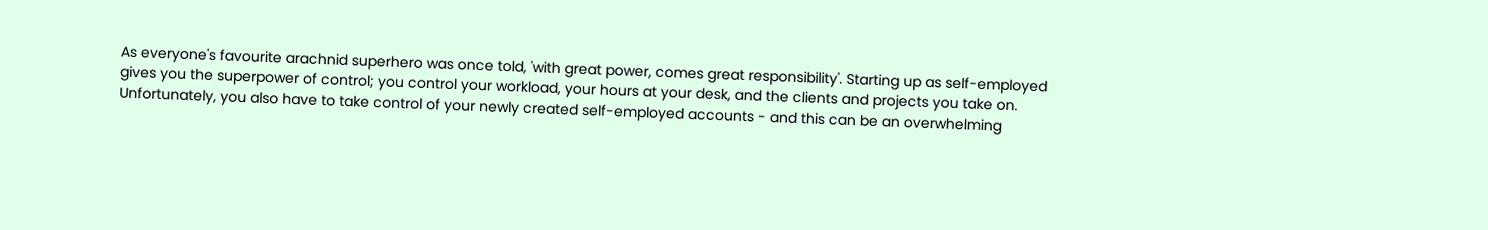As everyone's favourite arachnid superhero was once told, 'with great power, comes great responsibility'. Starting up as self-employed gives you the superpower of control; you control your workload, your hours at your desk, and the clients and projects you take on. Unfortunately, you also have to take control of your newly created self-employed accounts - and this can be an overwhelming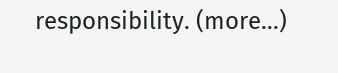responsibility. (more…)